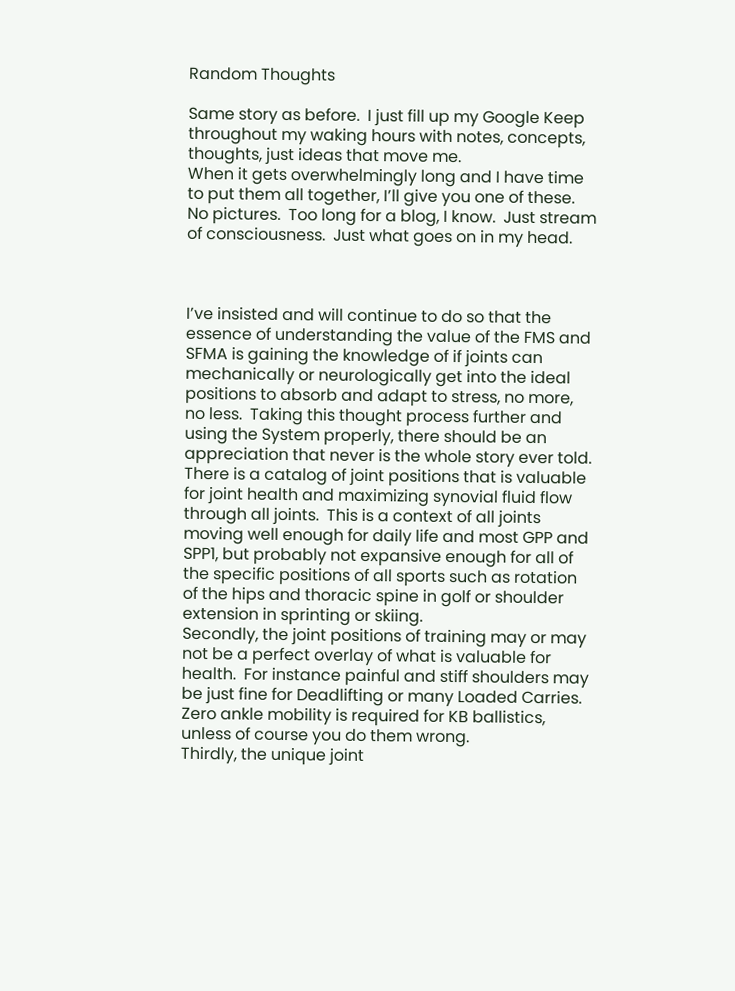Random Thoughts

Same story as before.  I just fill up my Google Keep throughout my waking hours with notes, concepts, thoughts, just ideas that move me.
When it gets overwhelmingly long and I have time to put them all together, I’ll give you one of these.
No pictures.  Too long for a blog, I know.  Just stream of consciousness.  Just what goes on in my head.



I’ve insisted and will continue to do so that the essence of understanding the value of the FMS and SFMA is gaining the knowledge of if joints can mechanically or neurologically get into the ideal positions to absorb and adapt to stress, no more, no less.  Taking this thought process further and using the System properly, there should be an appreciation that never is the whole story ever told.
There is a catalog of joint positions that is valuable for joint health and maximizing synovial fluid flow through all joints.  This is a context of all joints moving well enough for daily life and most GPP and SPP1, but probably not expansive enough for all of the specific positions of all sports such as rotation of the hips and thoracic spine in golf or shoulder extension in sprinting or skiing.
Secondly, the joint positions of training may or may not be a perfect overlay of what is valuable for health.  For instance painful and stiff shoulders may be just fine for Deadlifting or many Loaded Carries.  Zero ankle mobility is required for KB ballistics, unless of course you do them wrong.
Thirdly, the unique joint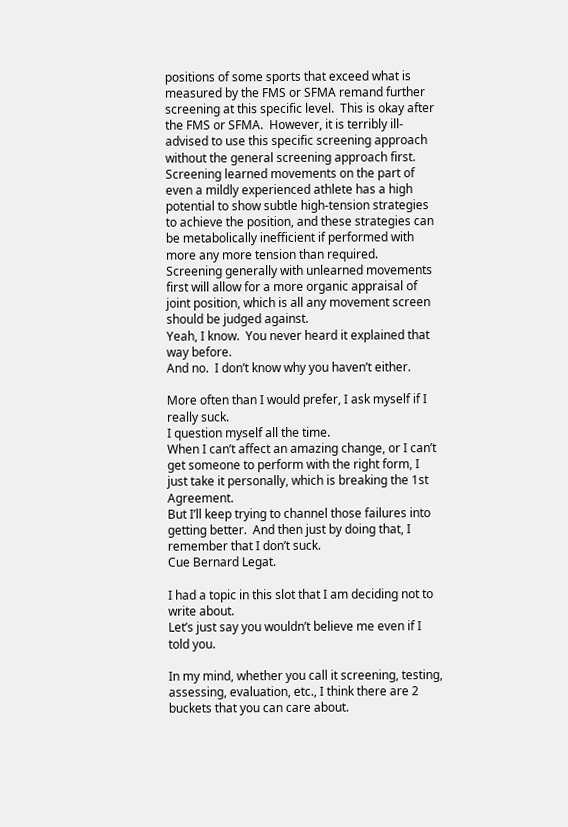positions of some sports that exceed what is measured by the FMS or SFMA remand further screening at this specific level.  This is okay after the FMS or SFMA.  However, it is terribly ill-advised to use this specific screening approach without the general screening approach first.  Screening learned movements on the part of even a mildly experienced athlete has a high potential to show subtle high-tension strategies to achieve the position, and these strategies can be metabolically inefficient if performed with more any more tension than required.
Screening generally with unlearned movements first will allow for a more organic appraisal of joint position, which is all any movement screen should be judged against.
Yeah, I know.  You never heard it explained that way before.
And no.  I don’t know why you haven’t either.

More often than I would prefer, I ask myself if I really suck.
I question myself all the time.
When I can’t affect an amazing change, or I can’t get someone to perform with the right form, I just take it personally, which is breaking the 1st Agreement.
But I’ll keep trying to channel those failures into getting better.  And then just by doing that, I remember that I don’t suck.
Cue Bernard Legat.

I had a topic in this slot that I am deciding not to write about.
Let’s just say you wouldn’t believe me even if I told you.

In my mind, whether you call it screening, testing, assessing, evaluation, etc., I think there are 2 buckets that you can care about.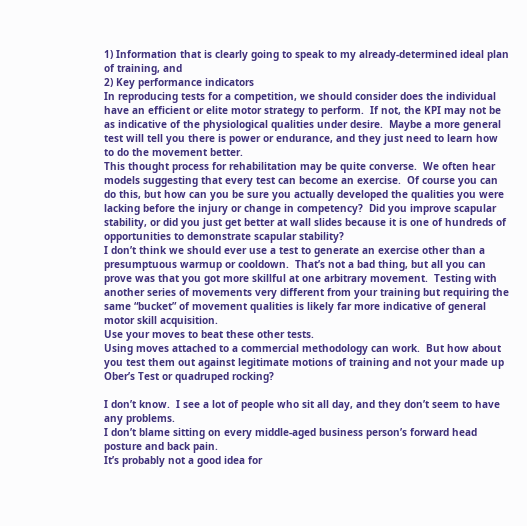1) Information that is clearly going to speak to my already-determined ideal plan of training, and
2) Key performance indicators
In reproducing tests for a competition, we should consider does the individual have an efficient or elite motor strategy to perform.  If not, the KPI may not be as indicative of the physiological qualities under desire.  Maybe a more general test will tell you there is power or endurance, and they just need to learn how to do the movement better.
This thought process for rehabilitation may be quite converse.  We often hear models suggesting that every test can become an exercise.  Of course you can do this, but how can you be sure you actually developed the qualities you were lacking before the injury or change in competency?  Did you improve scapular stability, or did you just get better at wall slides because it is one of hundreds of opportunities to demonstrate scapular stability?
I don’t think we should ever use a test to generate an exercise other than a presumptuous warmup or cooldown.  That’s not a bad thing, but all you can prove was that you got more skillful at one arbitrary movement.  Testing with another series of movements very different from your training but requiring the same “bucket” of movement qualities is likely far more indicative of general motor skill acquisition.
Use your moves to beat these other tests.
Using moves attached to a commercial methodology can work.  But how about you test them out against legitimate motions of training and not your made up Ober’s Test or quadruped rocking?

I don’t know.  I see a lot of people who sit all day, and they don’t seem to have any problems.
I don’t blame sitting on every middle-aged business person’s forward head posture and back pain.
It’s probably not a good idea for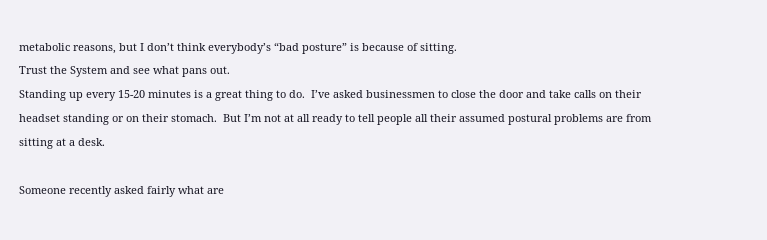metabolic reasons, but I don’t think everybody’s “bad posture” is because of sitting.
Trust the System and see what pans out.
Standing up every 15-20 minutes is a great thing to do.  I’ve asked businessmen to close the door and take calls on their headset standing or on their stomach.  But I’m not at all ready to tell people all their assumed postural problems are from sitting at a desk.

Someone recently asked fairly what are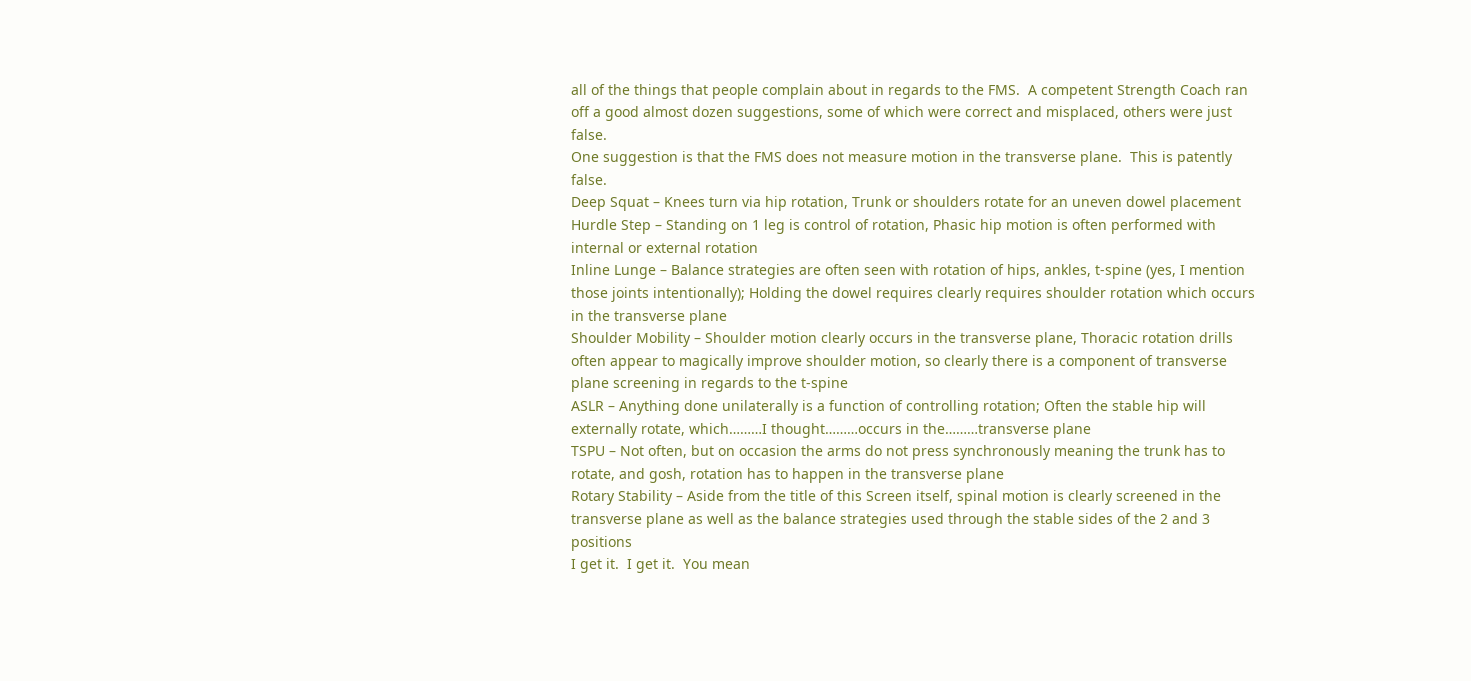all of the things that people complain about in regards to the FMS.  A competent Strength Coach ran off a good almost dozen suggestions, some of which were correct and misplaced, others were just false.
One suggestion is that the FMS does not measure motion in the transverse plane.  This is patently false.
Deep Squat – Knees turn via hip rotation, Trunk or shoulders rotate for an uneven dowel placement
Hurdle Step – Standing on 1 leg is control of rotation, Phasic hip motion is often performed with internal or external rotation
Inline Lunge – Balance strategies are often seen with rotation of hips, ankles, t-spine (yes, I mention those joints intentionally); Holding the dowel requires clearly requires shoulder rotation which occurs in the transverse plane
Shoulder Mobility – Shoulder motion clearly occurs in the transverse plane, Thoracic rotation drills often appear to magically improve shoulder motion, so clearly there is a component of transverse plane screening in regards to the t-spine
ASLR – Anything done unilaterally is a function of controlling rotation; Often the stable hip will externally rotate, which………I thought………occurs in the………transverse plane
TSPU – Not often, but on occasion the arms do not press synchronously meaning the trunk has to rotate, and gosh, rotation has to happen in the transverse plane
Rotary Stability – Aside from the title of this Screen itself, spinal motion is clearly screened in the transverse plane as well as the balance strategies used through the stable sides of the 2 and 3 positions
I get it.  I get it.  You mean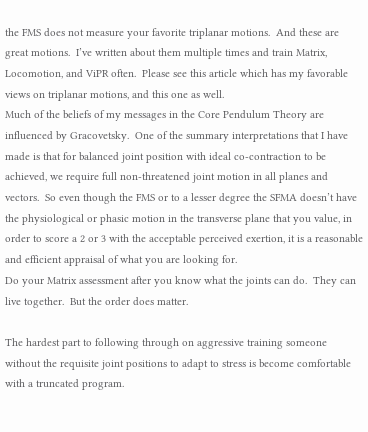the FMS does not measure your favorite triplanar motions.  And these are great motions.  I’ve written about them multiple times and train Matrix, Locomotion, and ViPR often.  Please see this article which has my favorable views on triplanar motions, and this one as well.
Much of the beliefs of my messages in the Core Pendulum Theory are influenced by Gracovetsky.  One of the summary interpretations that I have made is that for balanced joint position with ideal co-contraction to be achieved, we require full non-threatened joint motion in all planes and vectors.  So even though the FMS or to a lesser degree the SFMA doesn’t have the physiological or phasic motion in the transverse plane that you value, in order to score a 2 or 3 with the acceptable perceived exertion, it is a reasonable and efficient appraisal of what you are looking for.
Do your Matrix assessment after you know what the joints can do.  They can live together.  But the order does matter.

The hardest part to following through on aggressive training someone without the requisite joint positions to adapt to stress is become comfortable with a truncated program.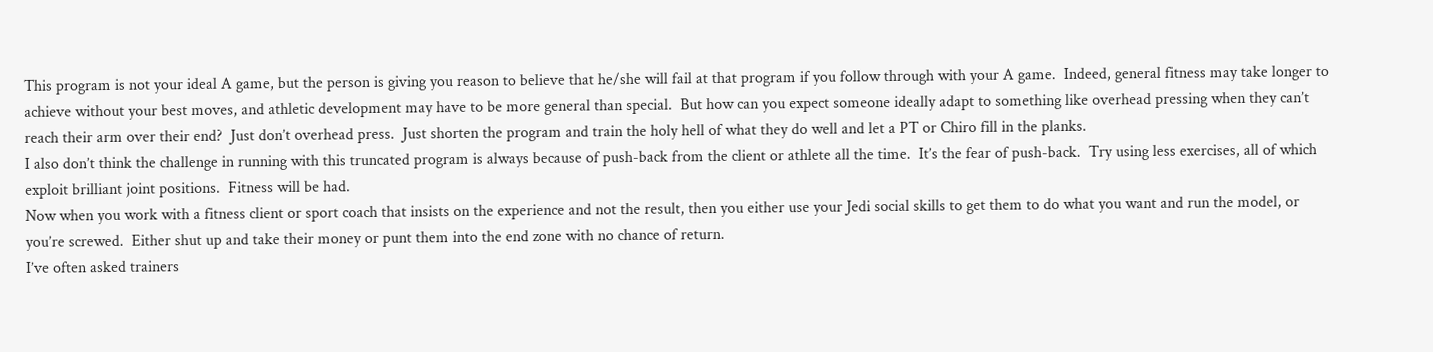This program is not your ideal A game, but the person is giving you reason to believe that he/she will fail at that program if you follow through with your A game.  Indeed, general fitness may take longer to achieve without your best moves, and athletic development may have to be more general than special.  But how can you expect someone ideally adapt to something like overhead pressing when they can’t reach their arm over their end?  Just don’t overhead press.  Just shorten the program and train the holy hell of what they do well and let a PT or Chiro fill in the planks.
I also don’t think the challenge in running with this truncated program is always because of push-back from the client or athlete all the time.  It’s the fear of push-back.  Try using less exercises, all of which exploit brilliant joint positions.  Fitness will be had.
Now when you work with a fitness client or sport coach that insists on the experience and not the result, then you either use your Jedi social skills to get them to do what you want and run the model, or you’re screwed.  Either shut up and take their money or punt them into the end zone with no chance of return.
I’ve often asked trainers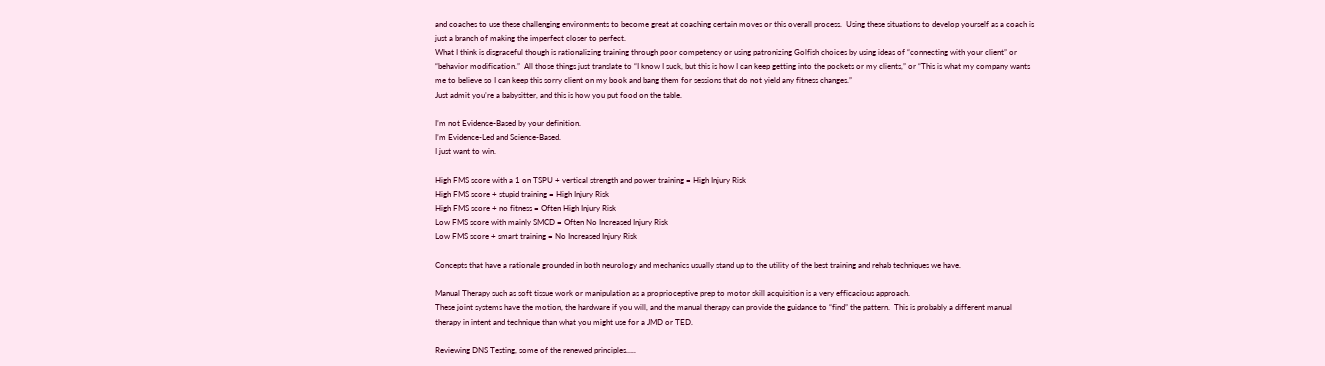and coaches to use these challenging environments to become great at coaching certain moves or this overall process.  Using these situations to develop yourself as a coach is just a branch of making the imperfect closer to perfect.
What I think is disgraceful though is rationalizing training through poor competency or using patronizing Golfish choices by using ideas of “connecting with your client” or “behavior modification.”  All those things just translate to “I know I suck, but this is how I can keep getting into the pockets or my clients,” or “This is what my company wants me to believe so I can keep this sorry client on my book and bang them for sessions that do not yield any fitness changes.”
Just admit you’re a babysitter, and this is how you put food on the table.

I’m not Evidence-Based by your definition.
I’m Evidence-Led and Science-Based.
I just want to win.

High FMS score with a 1 on TSPU + vertical strength and power training = High Injury Risk
High FMS score + stupid training = High Injury Risk
High FMS score + no fitness = Often High Injury Risk
Low FMS score with mainly SMCD = Often No Increased Injury Risk
Low FMS score + smart training = No Increased Injury Risk

Concepts that have a rationale grounded in both neurology and mechanics usually stand up to the utility of the best training and rehab techniques we have.

Manual Therapy such as soft tissue work or manipulation as a proprioceptive prep to motor skill acquisition is a very efficacious approach.
These joint systems have the motion, the hardware if you will, and the manual therapy can provide the guidance to “find” the pattern.  This is probably a different manual therapy in intent and technique than what you might use for a JMD or TED.

Reviewing DNS Testing, some of the renewed principles…..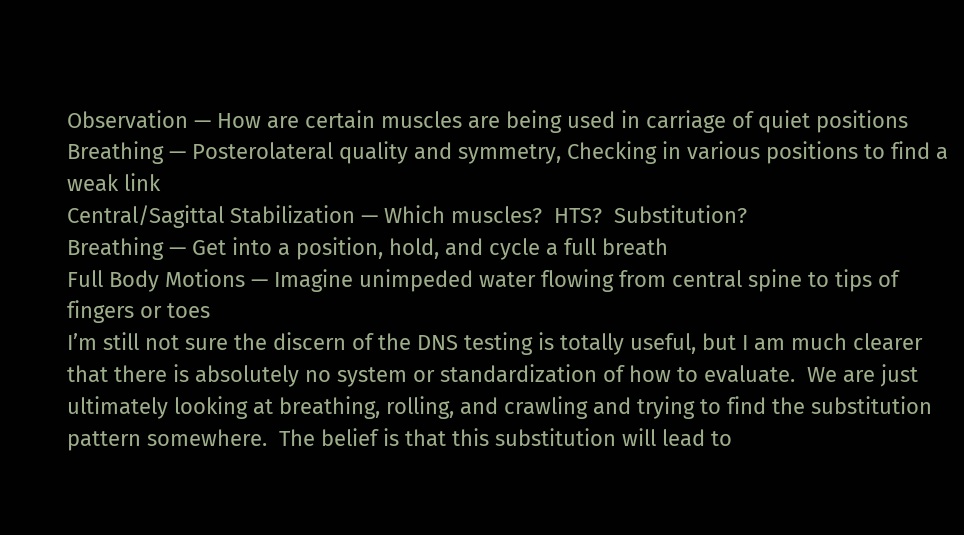Observation — How are certain muscles are being used in carriage of quiet positions
Breathing — Posterolateral quality and symmetry, Checking in various positions to find a weak link
Central/Sagittal Stabilization — Which muscles?  HTS?  Substitution?
Breathing — Get into a position, hold, and cycle a full breath
Full Body Motions — Imagine unimpeded water flowing from central spine to tips of fingers or toes
I’m still not sure the discern of the DNS testing is totally useful, but I am much clearer that there is absolutely no system or standardization of how to evaluate.  We are just ultimately looking at breathing, rolling, and crawling and trying to find the substitution pattern somewhere.  The belief is that this substitution will lead to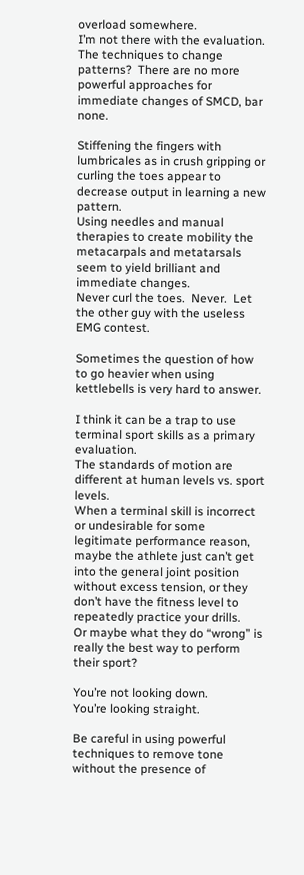overload somewhere.
I’m not there with the evaluation.
The techniques to change patterns?  There are no more powerful approaches for immediate changes of SMCD, bar none.

Stiffening the fingers with lumbricales as in crush gripping or curling the toes appear to decrease output in learning a new pattern.
Using needles and manual therapies to create mobility the metacarpals and metatarsals seem to yield brilliant and immediate changes.
Never curl the toes.  Never.  Let the other guy with the useless EMG contest.

Sometimes the question of how to go heavier when using kettlebells is very hard to answer.

I think it can be a trap to use terminal sport skills as a primary evaluation.
The standards of motion are different at human levels vs. sport levels.
When a terminal skill is incorrect or undesirable for some legitimate performance reason, maybe the athlete just can’t get into the general joint position without excess tension, or they don’t have the fitness level to repeatedly practice your drills.
Or maybe what they do “wrong” is really the best way to perform their sport?

You’re not looking down.
You’re looking straight.

Be careful in using powerful techniques to remove tone without the presence of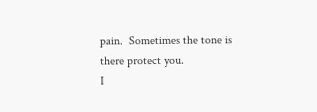pain.  Sometimes the tone is there protect you.
I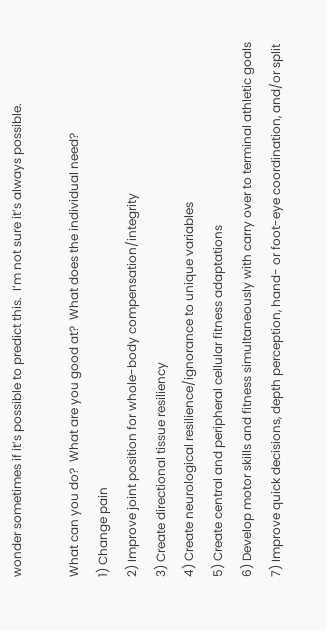wonder sometimes if it’s possible to predict this.  I’m not sure it’s always possible.

What can you do?  What are you good at?  What does the individual need?
1) Change pain
2) Improve joint position for whole-body compensation/integrity
3) Create directional tissue resiliency
4) Create neurological resilience/ignorance to unique variables
5) Create central and peripheral cellular fitness adaptations
6) Develop motor skills and fitness simultaneously with carry over to terminal athletic goals
7) Improve quick decisions, depth perception, hand- or foot-eye coordination, and/or split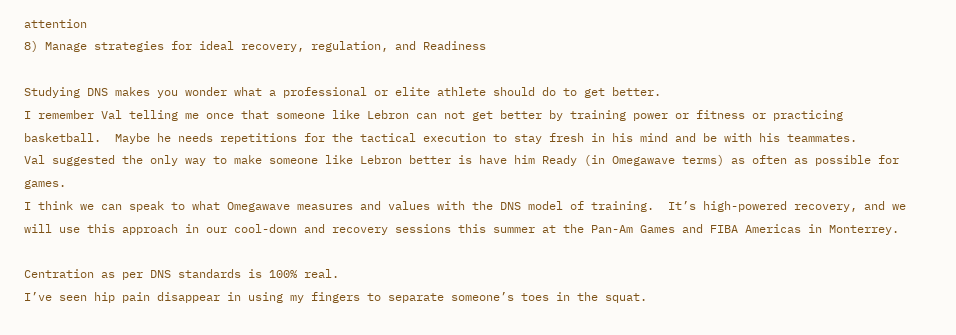attention
8) Manage strategies for ideal recovery, regulation, and Readiness

Studying DNS makes you wonder what a professional or elite athlete should do to get better.
I remember Val telling me once that someone like Lebron can not get better by training power or fitness or practicing basketball.  Maybe he needs repetitions for the tactical execution to stay fresh in his mind and be with his teammates.
Val suggested the only way to make someone like Lebron better is have him Ready (in Omegawave terms) as often as possible for games.
I think we can speak to what Omegawave measures and values with the DNS model of training.  It’s high-powered recovery, and we will use this approach in our cool-down and recovery sessions this summer at the Pan-Am Games and FIBA Americas in Monterrey.

Centration as per DNS standards is 100% real.
I’ve seen hip pain disappear in using my fingers to separate someone’s toes in the squat.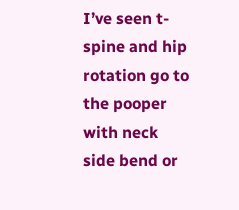I’ve seen t-spine and hip rotation go to the pooper with neck side bend or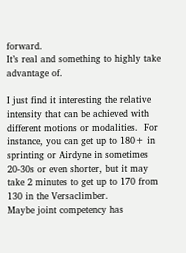forward.
It’s real and something to highly take advantage of.

I just find it interesting the relative intensity that can be achieved with different motions or modalities.  For instance, you can get up to 180+ in sprinting or Airdyne in sometimes 20-30s or even shorter, but it may take 2 minutes to get up to 170 from 130 in the Versaclimber.
Maybe joint competency has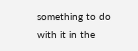something to do with it in the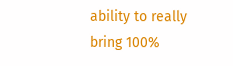ability to really bring 100%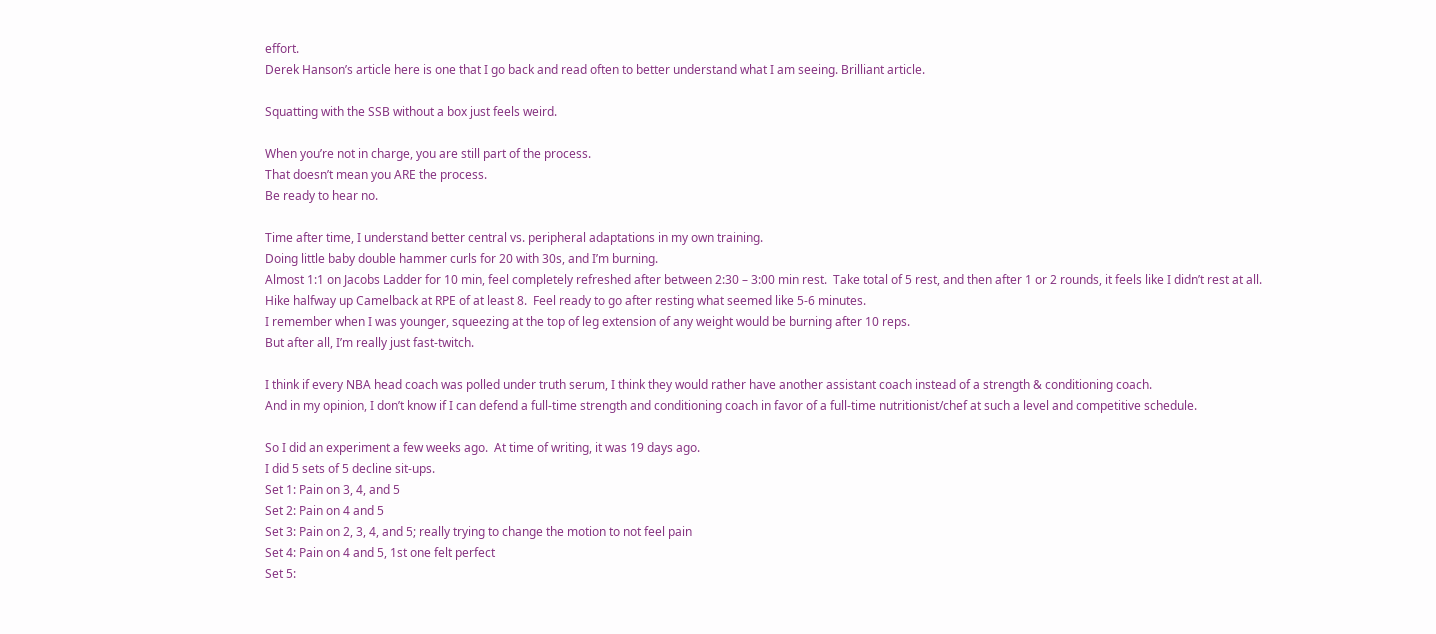effort.
Derek Hanson’s article here is one that I go back and read often to better understand what I am seeing. Brilliant article.

Squatting with the SSB without a box just feels weird.

When you’re not in charge, you are still part of the process.
That doesn’t mean you ARE the process.
Be ready to hear no.

Time after time, I understand better central vs. peripheral adaptations in my own training.
Doing little baby double hammer curls for 20 with 30s, and I’m burning.
Almost 1:1 on Jacobs Ladder for 10 min, feel completely refreshed after between 2:30 – 3:00 min rest.  Take total of 5 rest, and then after 1 or 2 rounds, it feels like I didn’t rest at all.
Hike halfway up Camelback at RPE of at least 8.  Feel ready to go after resting what seemed like 5-6 minutes.
I remember when I was younger, squeezing at the top of leg extension of any weight would be burning after 10 reps.
But after all, I’m really just fast-twitch.

I think if every NBA head coach was polled under truth serum, I think they would rather have another assistant coach instead of a strength & conditioning coach.
And in my opinion, I don’t know if I can defend a full-time strength and conditioning coach in favor of a full-time nutritionist/chef at such a level and competitive schedule.

So I did an experiment a few weeks ago.  At time of writing, it was 19 days ago.
I did 5 sets of 5 decline sit-ups.
Set 1: Pain on 3, 4, and 5
Set 2: Pain on 4 and 5
Set 3: Pain on 2, 3, 4, and 5; really trying to change the motion to not feel pain
Set 4: Pain on 4 and 5, 1st one felt perfect
Set 5: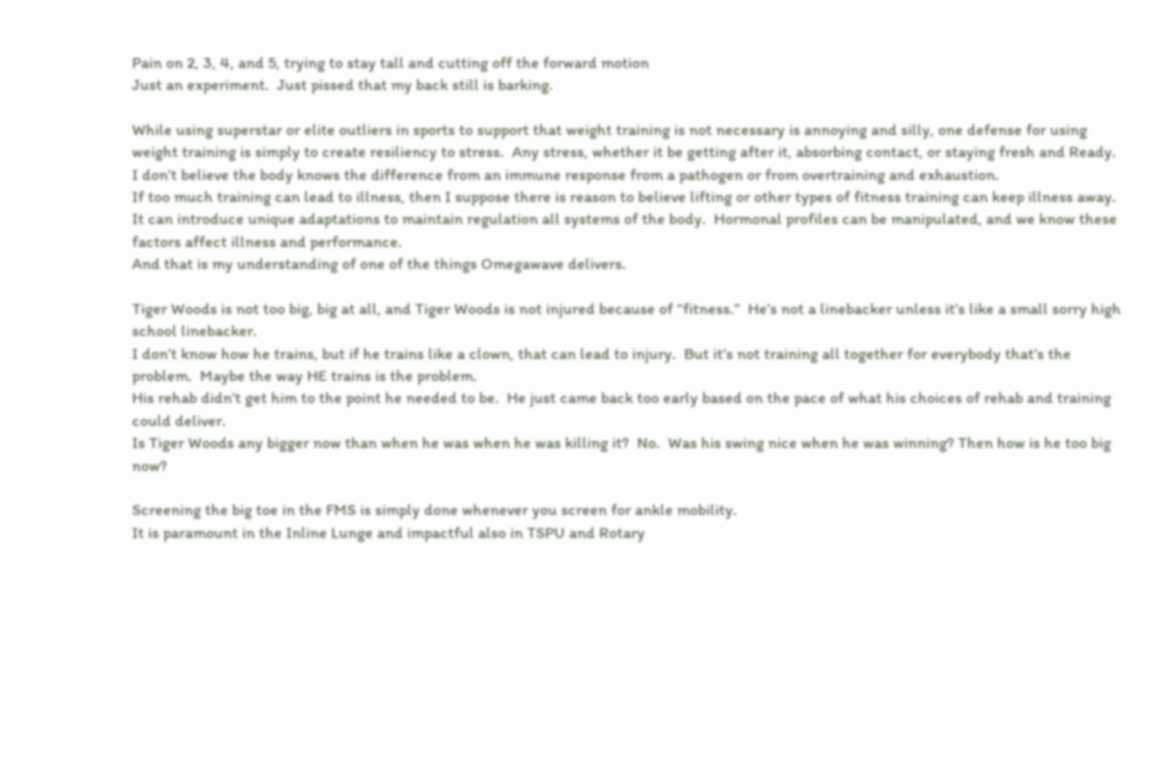Pain on 2, 3, 4, and 5, trying to stay tall and cutting off the forward motion
Just an experiment.  Just pissed that my back still is barking.

While using superstar or elite outliers in sports to support that weight training is not necessary is annoying and silly, one defense for using weight training is simply to create resiliency to stress.  Any stress, whether it be getting after it, absorbing contact, or staying fresh and Ready.
I don’t believe the body knows the difference from an immune response from a pathogen or from overtraining and exhaustion.
If too much training can lead to illness, then I suppose there is reason to believe lifting or other types of fitness training can keep illness away.  It can introduce unique adaptations to maintain regulation all systems of the body.  Hormonal profiles can be manipulated, and we know these factors affect illness and performance.
And that is my understanding of one of the things Omegawave delivers.

Tiger Woods is not too big, big at all, and Tiger Woods is not injured because of “fitness.”  He’s not a linebacker unless it’s like a small sorry high school linebacker.
I don’t know how he trains, but if he trains like a clown, that can lead to injury.  But it’s not training all together for everybody that’s the problem.  Maybe the way HE trains is the problem.
His rehab didn’t get him to the point he needed to be.  He just came back too early based on the pace of what his choices of rehab and training could deliver.
Is Tiger Woods any bigger now than when he was when he was killing it?  No.  Was his swing nice when he was winning? Then how is he too big now?

Screening the big toe in the FMS is simply done whenever you screen for ankle mobility.
It is paramount in the Inline Lunge and impactful also in TSPU and Rotary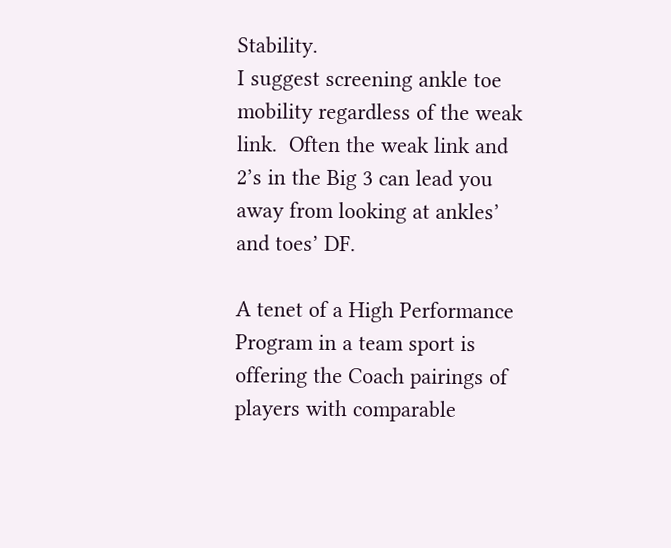Stability.
I suggest screening ankle toe mobility regardless of the weak link.  Often the weak link and 2’s in the Big 3 can lead you away from looking at ankles’ and toes’ DF.

A tenet of a High Performance Program in a team sport is offering the Coach pairings of players with comparable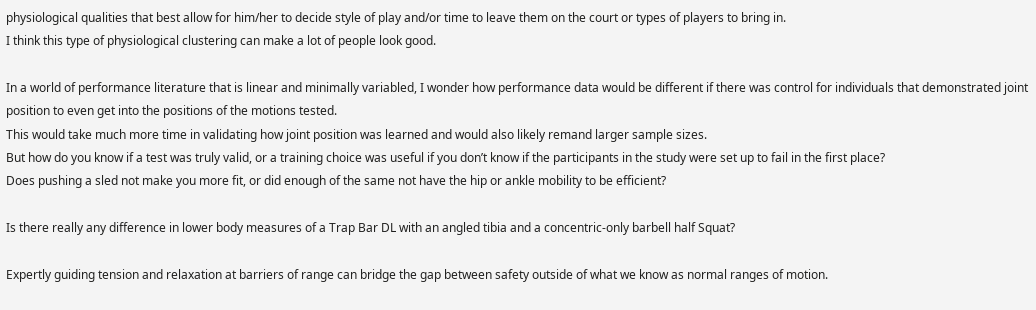physiological qualities that best allow for him/her to decide style of play and/or time to leave them on the court or types of players to bring in.
I think this type of physiological clustering can make a lot of people look good.

In a world of performance literature that is linear and minimally variabled, I wonder how performance data would be different if there was control for individuals that demonstrated joint position to even get into the positions of the motions tested.
This would take much more time in validating how joint position was learned and would also likely remand larger sample sizes.
But how do you know if a test was truly valid, or a training choice was useful if you don’t know if the participants in the study were set up to fail in the first place?
Does pushing a sled not make you more fit, or did enough of the same not have the hip or ankle mobility to be efficient?

Is there really any difference in lower body measures of a Trap Bar DL with an angled tibia and a concentric-only barbell half Squat?

Expertly guiding tension and relaxation at barriers of range can bridge the gap between safety outside of what we know as normal ranges of motion.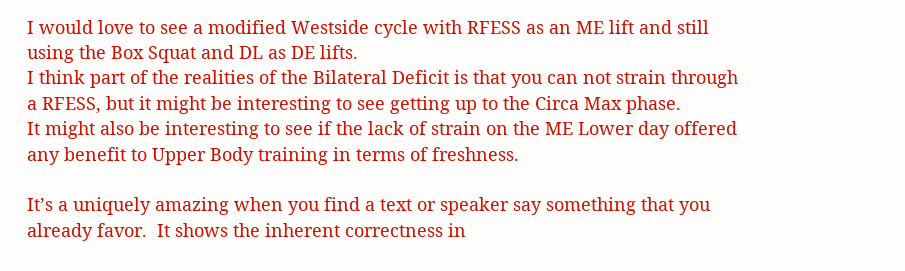I would love to see a modified Westside cycle with RFESS as an ME lift and still using the Box Squat and DL as DE lifts.
I think part of the realities of the Bilateral Deficit is that you can not strain through a RFESS, but it might be interesting to see getting up to the Circa Max phase.
It might also be interesting to see if the lack of strain on the ME Lower day offered any benefit to Upper Body training in terms of freshness.

It’s a uniquely amazing when you find a text or speaker say something that you already favor.  It shows the inherent correctness in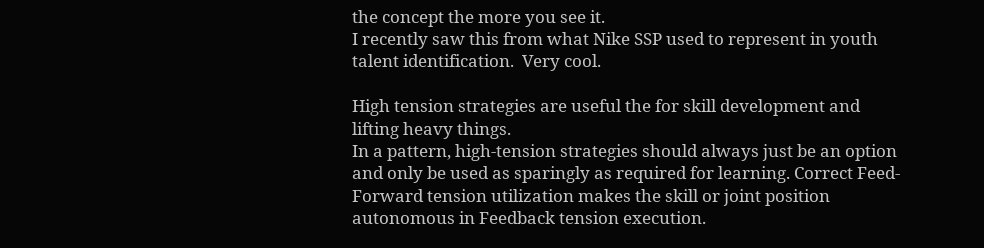the concept the more you see it.
I recently saw this from what Nike SSP used to represent in youth talent identification.  Very cool.

High tension strategies are useful the for skill development and lifting heavy things.
In a pattern, high-tension strategies should always just be an option and only be used as sparingly as required for learning. Correct Feed-Forward tension utilization makes the skill or joint position autonomous in Feedback tension execution.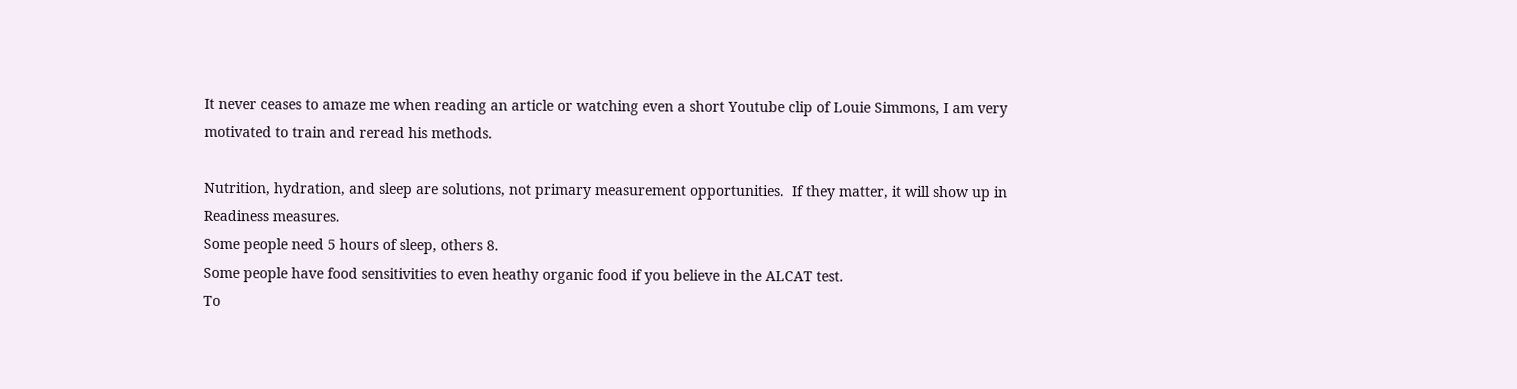It never ceases to amaze me when reading an article or watching even a short Youtube clip of Louie Simmons, I am very motivated to train and reread his methods.

Nutrition, hydration, and sleep are solutions, not primary measurement opportunities.  If they matter, it will show up in Readiness measures.
Some people need 5 hours of sleep, others 8.
Some people have food sensitivities to even heathy organic food if you believe in the ALCAT test.
To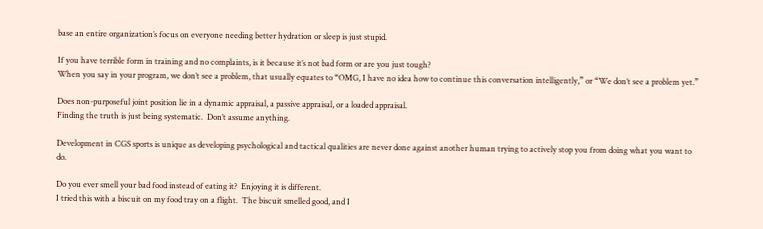base an entire organization’s focus on everyone needing better hydration or sleep is just stupid.

If you have terrible form in training and no complaints, is it because it’s not bad form or are you just tough?
When you say in your program, we don’t see a problem, that usually equates to “OMG, I have no idea how to continue this conversation intelligently,” or “We don’t see a problem yet.”

Does non-purposeful joint position lie in a dynamic appraisal, a passive appraisal, or a loaded appraisal.
Finding the truth is just being systematic.  Don’t assume anything.

Development in CGS sports is unique as developing psychological and tactical qualities are never done against another human trying to actively stop you from doing what you want to do.

Do you ever smell your bad food instead of eating it?  Enjoying it is different.
I tried this with a biscuit on my food tray on a flight.  The biscuit smelled good, and I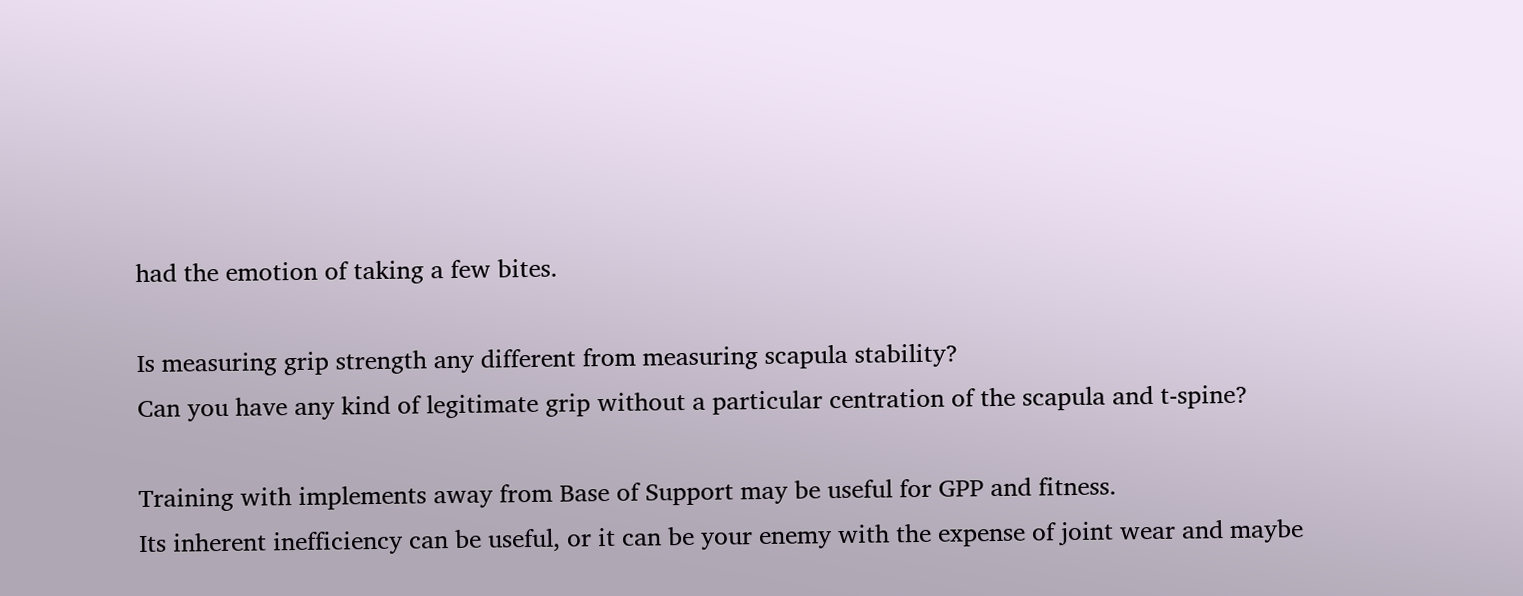had the emotion of taking a few bites.

Is measuring grip strength any different from measuring scapula stability?
Can you have any kind of legitimate grip without a particular centration of the scapula and t-spine?

Training with implements away from Base of Support may be useful for GPP and fitness.
Its inherent inefficiency can be useful, or it can be your enemy with the expense of joint wear and maybe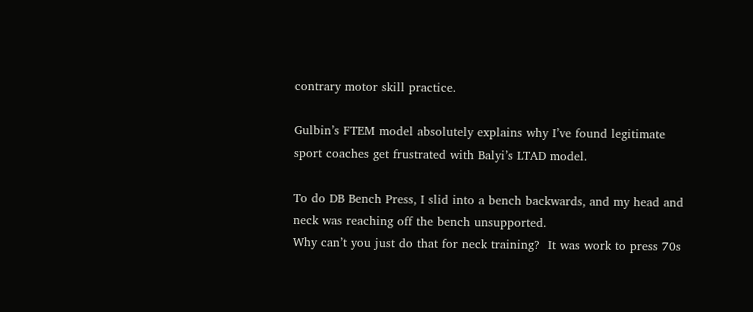contrary motor skill practice.

Gulbin’s FTEM model absolutely explains why I’ve found legitimate sport coaches get frustrated with Balyi’s LTAD model.

To do DB Bench Press, I slid into a bench backwards, and my head and neck was reaching off the bench unsupported.
Why can’t you just do that for neck training?  It was work to press 70s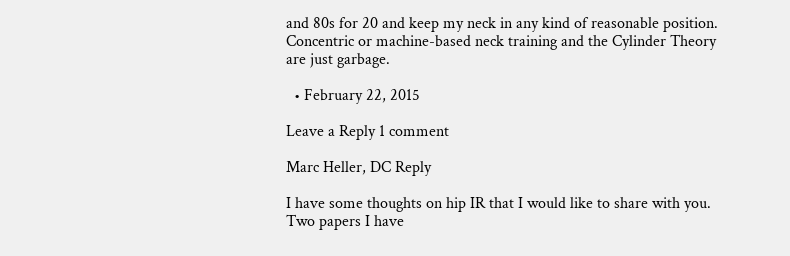and 80s for 20 and keep my neck in any kind of reasonable position.
Concentric or machine-based neck training and the Cylinder Theory are just garbage.

  • February 22, 2015

Leave a Reply 1 comment

Marc Heller, DC Reply

I have some thoughts on hip IR that I would like to share with you. Two papers I have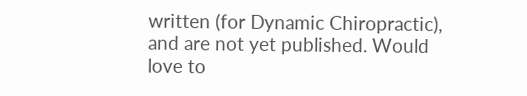written (for Dynamic Chiropractic), and are not yet published. Would love to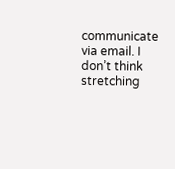communicate via email. I don’t think stretching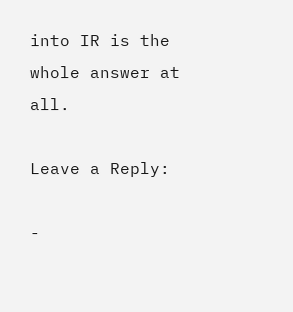into IR is the whole answer at all.

Leave a Reply:

-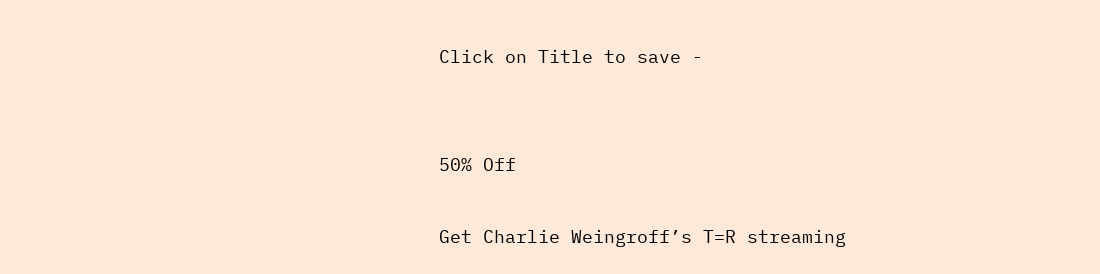Click on Title to save -


50% Off

Get Charlie Weingroff’s T=R streaming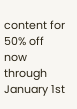content for 50% off now through January 1st